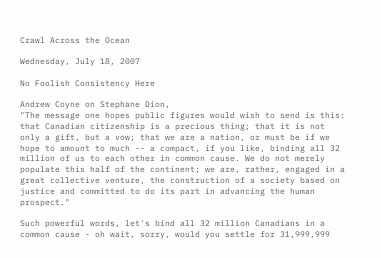Crawl Across the Ocean

Wednesday, July 18, 2007

No Foolish Consistency Here

Andrew Coyne on Stephane Dion,
"The message one hopes public figures would wish to send is this: that Canadian citizenship is a precious thing; that it is not only a gift, but a vow; that we are a nation, or must be if we hope to amount to much -- a compact, if you like, binding all 32 million of us to each other in common cause. We do not merely populate this half of the continent; we are, rather, engaged in a great collective venture, the construction of a society based on justice and committed to do its part in advancing the human prospect."

Such powerful words, let's bind all 32 million Canadians in a common cause - oh wait, sorry, would you settle for 31,999,999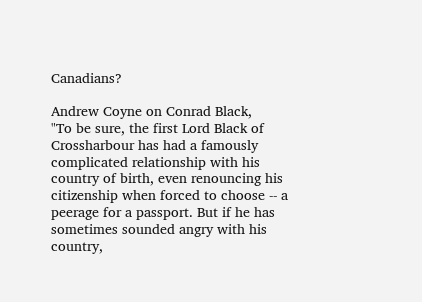Canadians?

Andrew Coyne on Conrad Black,
"To be sure, the first Lord Black of Crossharbour has had a famously complicated relationship with his country of birth, even renouncing his citizenship when forced to choose -- a peerage for a passport. But if he has sometimes sounded angry with his country,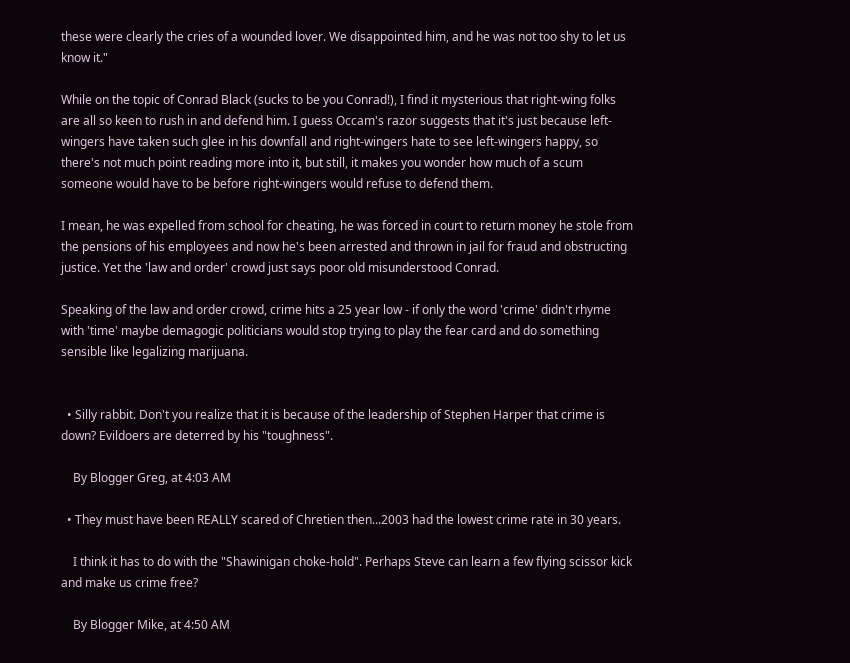these were clearly the cries of a wounded lover. We disappointed him, and he was not too shy to let us know it."

While on the topic of Conrad Black (sucks to be you Conrad!), I find it mysterious that right-wing folks are all so keen to rush in and defend him. I guess Occam's razor suggests that it's just because left-wingers have taken such glee in his downfall and right-wingers hate to see left-wingers happy, so there's not much point reading more into it, but still, it makes you wonder how much of a scum someone would have to be before right-wingers would refuse to defend them.

I mean, he was expelled from school for cheating, he was forced in court to return money he stole from the pensions of his employees and now he's been arrested and thrown in jail for fraud and obstructing justice. Yet the 'law and order' crowd just says poor old misunderstood Conrad.

Speaking of the law and order crowd, crime hits a 25 year low - if only the word 'crime' didn't rhyme with 'time' maybe demagogic politicians would stop trying to play the fear card and do something sensible like legalizing marijuana.


  • Silly rabbit. Don't you realize that it is because of the leadership of Stephen Harper that crime is down? Evildoers are deterred by his "toughness".

    By Blogger Greg, at 4:03 AM

  • They must have been REALLY scared of Chretien then...2003 had the lowest crime rate in 30 years.

    I think it has to do with the "Shawinigan choke-hold". Perhaps Steve can learn a few flying scissor kick and make us crime free?

    By Blogger Mike, at 4:50 AM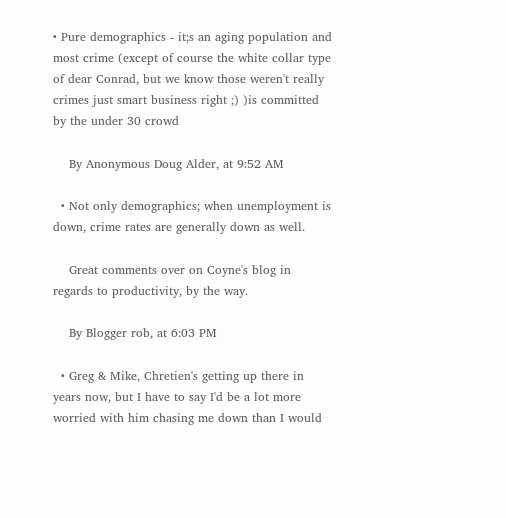• Pure demographics - it;s an aging population and most crime (except of course the white collar type of dear Conrad, but we know those weren't really crimes just smart business right ;) )is committed by the under 30 crowd

    By Anonymous Doug Alder, at 9:52 AM

  • Not only demographics; when unemployment is down, crime rates are generally down as well.

    Great comments over on Coyne's blog in regards to productivity, by the way.

    By Blogger rob, at 6:03 PM

  • Greg & Mike, Chretien's getting up there in years now, but I have to say I'd be a lot more worried with him chasing me down than I would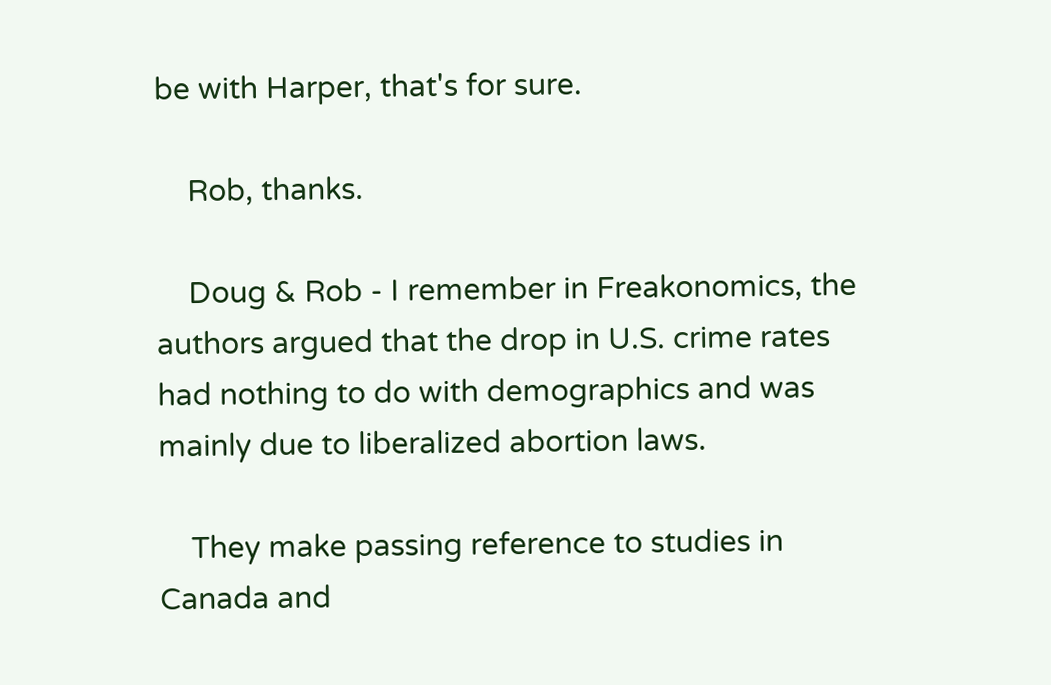be with Harper, that's for sure.

    Rob, thanks.

    Doug & Rob - I remember in Freakonomics, the authors argued that the drop in U.S. crime rates had nothing to do with demographics and was mainly due to liberalized abortion laws.

    They make passing reference to studies in Canada and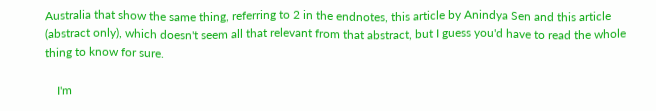Australia that show the same thing, referring to 2 in the endnotes, this article by Anindya Sen and this article (abstract only), which doesn't seem all that relevant from that abstract, but I guess you'd have to read the whole thing to know for sure.

    I'm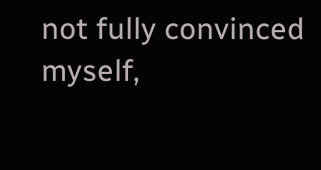not fully convinced myself,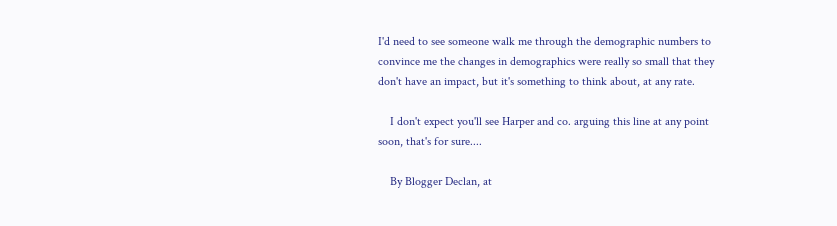I'd need to see someone walk me through the demographic numbers to convince me the changes in demographics were really so small that they don't have an impact, but it's something to think about, at any rate.

    I don't expect you'll see Harper and co. arguing this line at any point soon, that's for sure....

    By Blogger Declan, at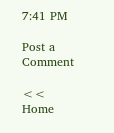7:41 PM

Post a Comment

<< Home